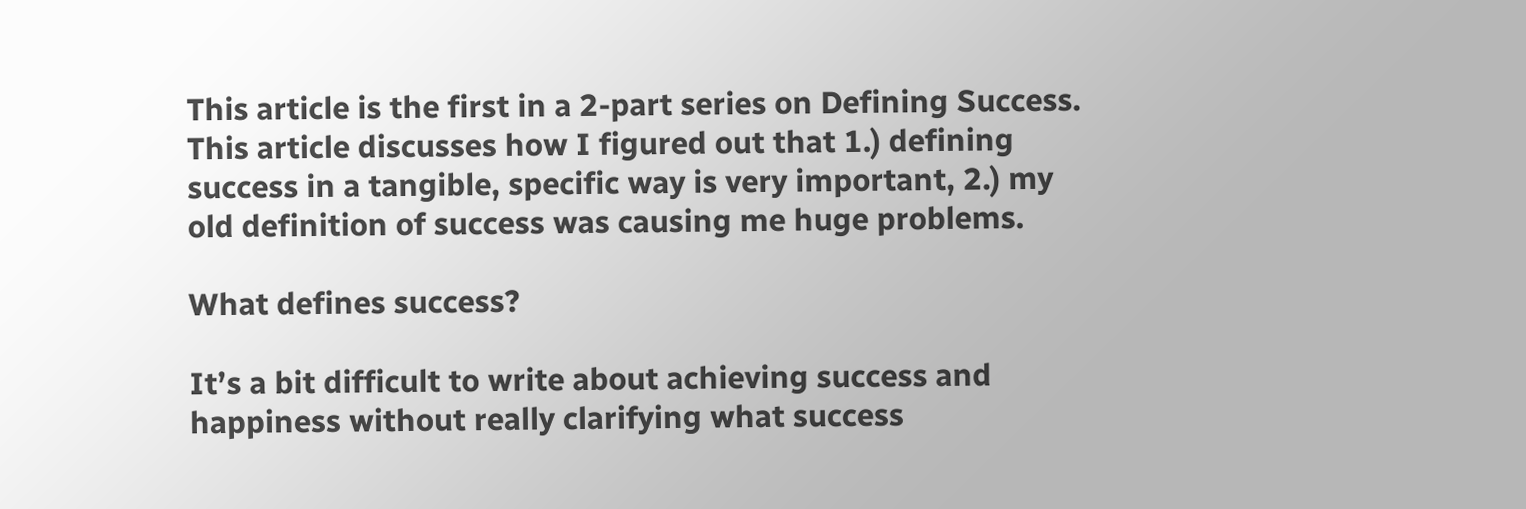This article is the first in a 2-part series on Defining Success.  This article discusses how I figured out that 1.) defining success in a tangible, specific way is very important, 2.) my old definition of success was causing me huge problems.

What defines success?

It’s a bit difficult to write about achieving success and happiness without really clarifying what success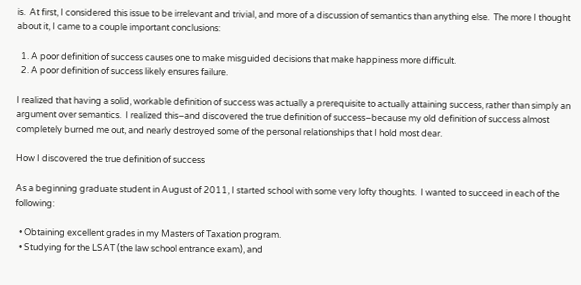is.  At first, I considered this issue to be irrelevant and trivial, and more of a discussion of semantics than anything else.  The more I thought about it, I came to a couple important conclusions:

  1. A poor definition of success causes one to make misguided decisions that make happiness more difficult.
  2. A poor definition of success likely ensures failure.

I realized that having a solid, workable definition of success was actually a prerequisite to actually attaining success, rather than simply an argument over semantics.  I realized this–and discovered the true definition of success–because my old definition of success almost completely burned me out, and nearly destroyed some of the personal relationships that I hold most dear.

How I discovered the true definition of success

As a beginning graduate student in August of 2011, I started school with some very lofty thoughts.  I wanted to succeed in each of the following:

  • Obtaining excellent grades in my Masters of Taxation program.
  • Studying for the LSAT (the law school entrance exam), and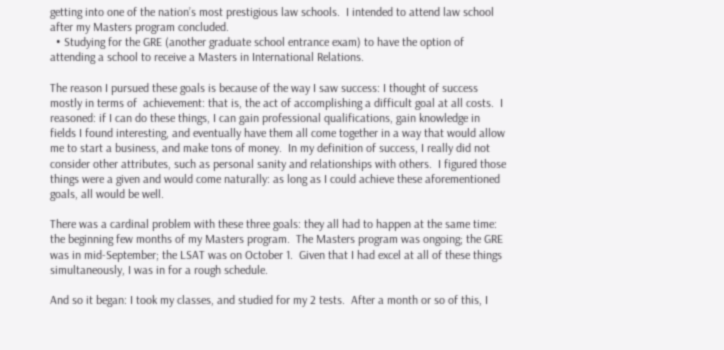getting into one of the nation’s most prestigious law schools.  I intended to attend law school after my Masters program concluded.
  • Studying for the GRE (another graduate school entrance exam) to have the option of attending a school to receive a Masters in International Relations.

The reason I pursued these goals is because of the way I saw success: I thought of success mostly in terms of  achievement: that is, the act of accomplishing a difficult goal at all costs.  I reasoned: if I can do these things, I can gain professional qualifications, gain knowledge in fields I found interesting, and eventually have them all come together in a way that would allow me to start a business, and make tons of money.  In my definition of success, I really did not consider other attributes, such as personal sanity and relationships with others.  I figured those things were a given and would come naturally: as long as I could achieve these aforementioned goals, all would be well.

There was a cardinal problem with these three goals: they all had to happen at the same time: the beginning few months of my Masters program.  The Masters program was ongoing; the GRE was in mid-September; the LSAT was on October 1.  Given that I had excel at all of these things simultaneously, I was in for a rough schedule.

And so it began: I took my classes, and studied for my 2 tests.  After a month or so of this, I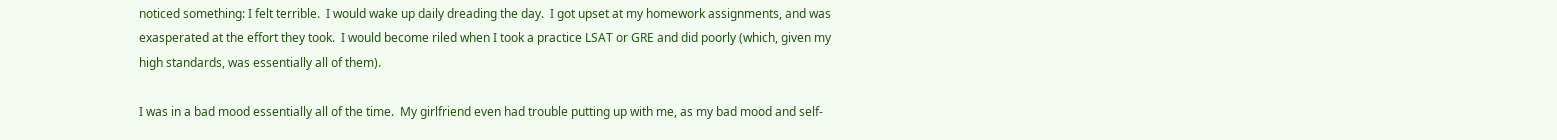noticed something: I felt terrible.  I would wake up daily dreading the day.  I got upset at my homework assignments, and was exasperated at the effort they took.  I would become riled when I took a practice LSAT or GRE and did poorly (which, given my high standards, was essentially all of them).

I was in a bad mood essentially all of the time.  My girlfriend even had trouble putting up with me, as my bad mood and self-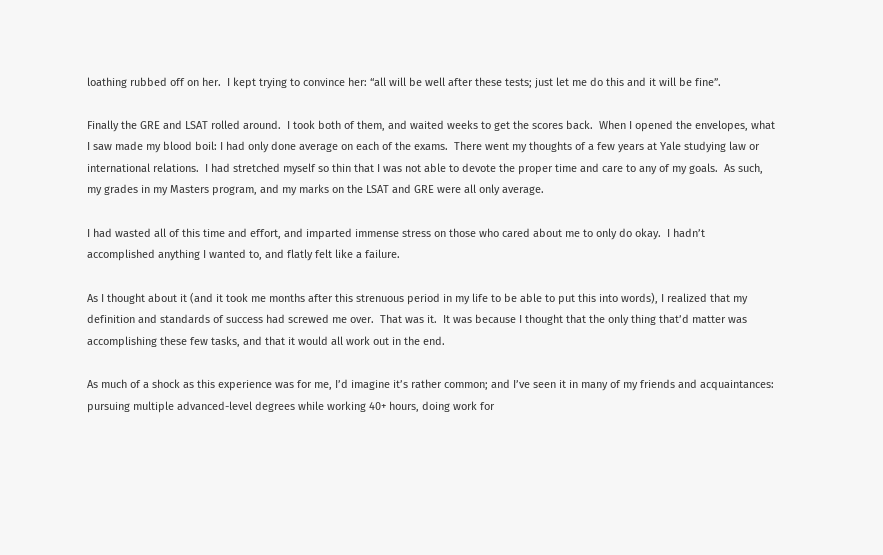loathing rubbed off on her.  I kept trying to convince her: “all will be well after these tests; just let me do this and it will be fine”.

Finally the GRE and LSAT rolled around.  I took both of them, and waited weeks to get the scores back.  When I opened the envelopes, what I saw made my blood boil: I had only done average on each of the exams.  There went my thoughts of a few years at Yale studying law or international relations.  I had stretched myself so thin that I was not able to devote the proper time and care to any of my goals.  As such, my grades in my Masters program, and my marks on the LSAT and GRE were all only average.

I had wasted all of this time and effort, and imparted immense stress on those who cared about me to only do okay.  I hadn’t accomplished anything I wanted to, and flatly felt like a failure.

As I thought about it (and it took me months after this strenuous period in my life to be able to put this into words), I realized that my definition and standards of success had screwed me over.  That was it.  It was because I thought that the only thing that’d matter was accomplishing these few tasks, and that it would all work out in the end.

As much of a shock as this experience was for me, I’d imagine it’s rather common; and I’ve seen it in many of my friends and acquaintances: pursuing multiple advanced-level degrees while working 40+ hours, doing work for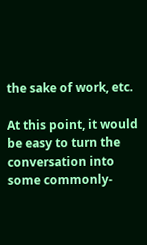the sake of work, etc.

At this point, it would be easy to turn the conversation into some commonly-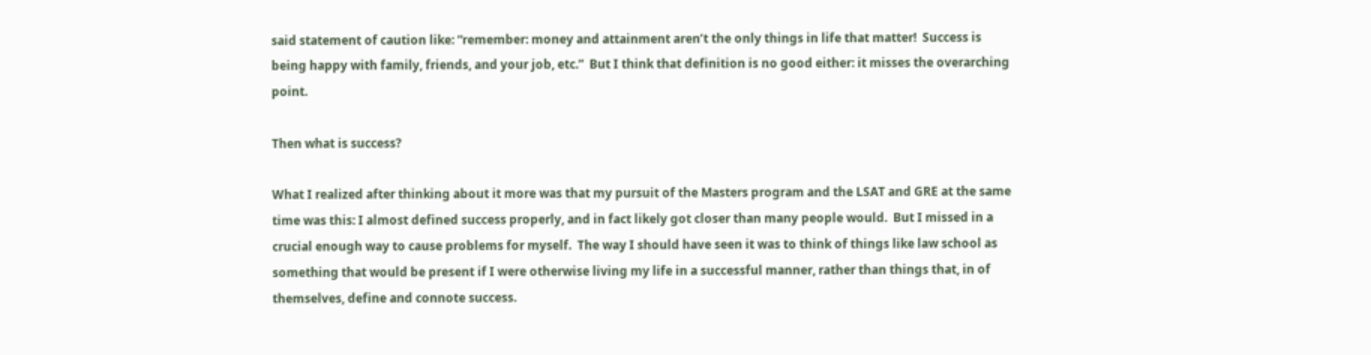said statement of caution like: “remember: money and attainment aren’t the only things in life that matter!  Success is being happy with family, friends, and your job, etc.”  But I think that definition is no good either: it misses the overarching point.

Then what is success?

What I realized after thinking about it more was that my pursuit of the Masters program and the LSAT and GRE at the same time was this: I almost defined success properly, and in fact likely got closer than many people would.  But I missed in a crucial enough way to cause problems for myself.  The way I should have seen it was to think of things like law school as something that would be present if I were otherwise living my life in a successful manner, rather than things that, in of themselves, define and connote success.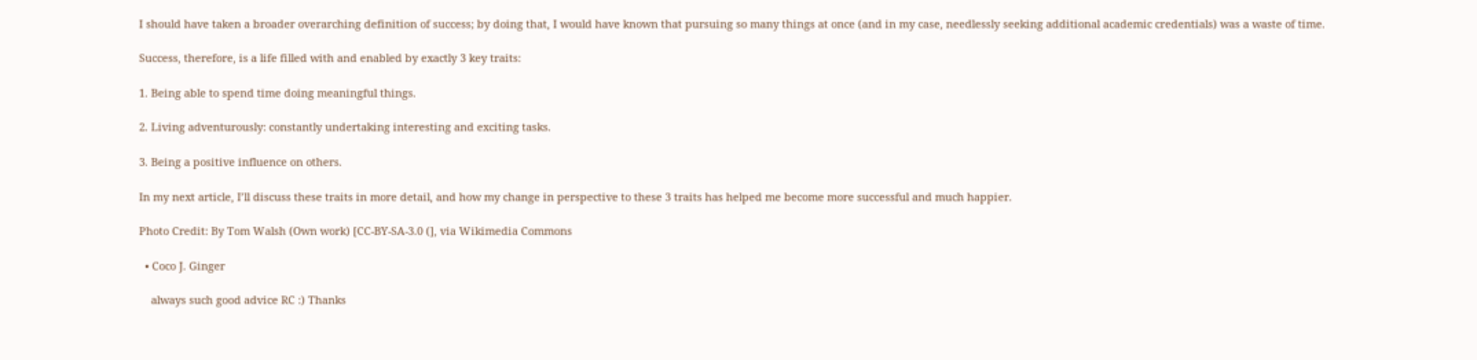I should have taken a broader overarching definition of success; by doing that, I would have known that pursuing so many things at once (and in my case, needlessly seeking additional academic credentials) was a waste of time.

Success, therefore, is a life filled with and enabled by exactly 3 key traits:

1. Being able to spend time doing meaningful things.

2. Living adventurously: constantly undertaking interesting and exciting tasks.

3. Being a positive influence on others.

In my next article, I’ll discuss these traits in more detail, and how my change in perspective to these 3 traits has helped me become more successful and much happier.

Photo Credit: By Tom Walsh (Own work) [CC-BY-SA-3.0 (], via Wikimedia Commons

  • Coco J. Ginger

    always such good advice RC :) Thanks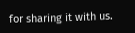for sharing it with us.